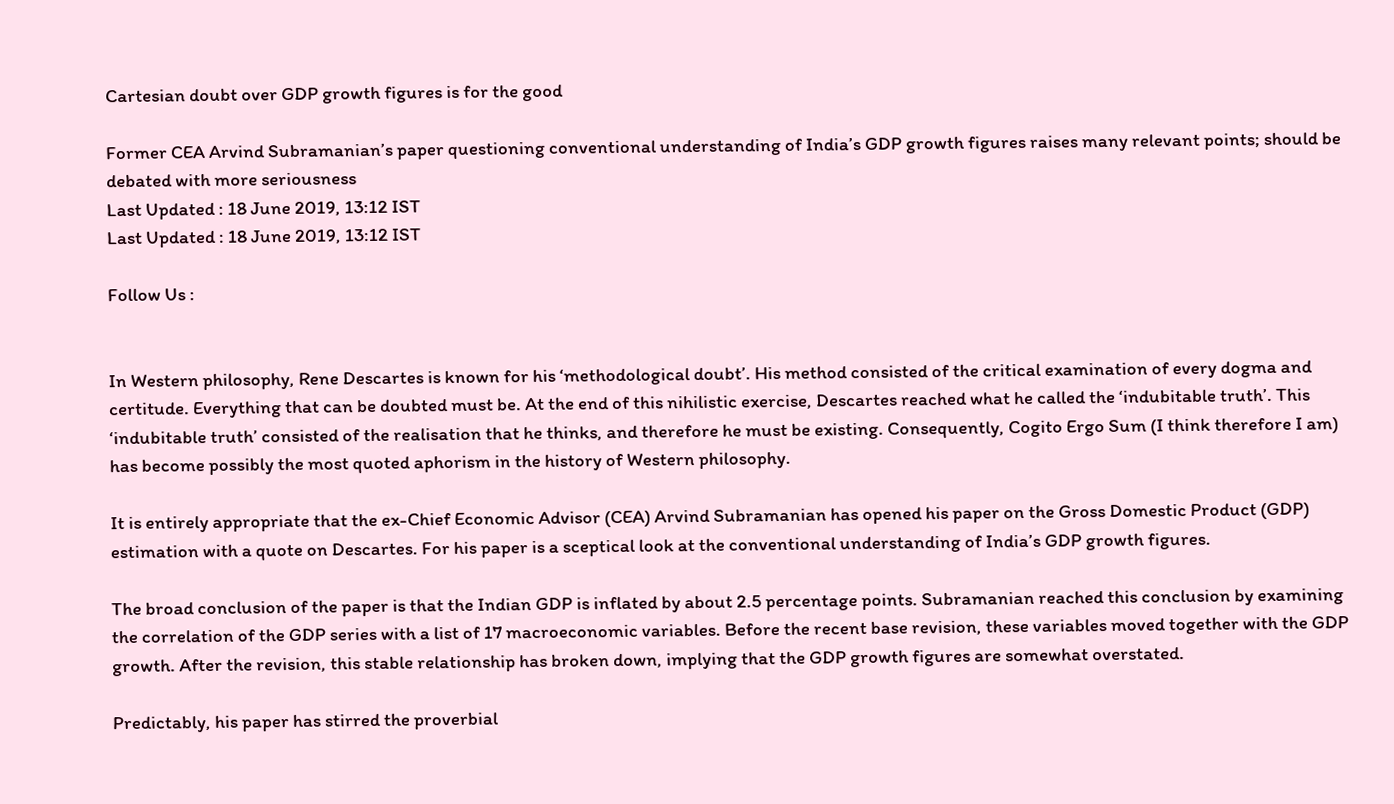Cartesian doubt over GDP growth figures is for the good

Former CEA Arvind Subramanian’s paper questioning conventional understanding of India’s GDP growth figures raises many relevant points; should be debated with more seriousness
Last Updated : 18 June 2019, 13:12 IST
Last Updated : 18 June 2019, 13:12 IST

Follow Us :


In Western philosophy, Rene Descartes is known for his ‘methodological doubt’. His method consisted of the critical examination of every dogma and certitude. Everything that can be doubted must be. At the end of this nihilistic exercise, Descartes reached what he called the ‘indubitable truth’. This ‘indubitable truth’ consisted of the realisation that he thinks, and therefore he must be existing. Consequently, Cogito Ergo Sum (I think therefore I am) has become possibly the most quoted aphorism in the history of Western philosophy.

It is entirely appropriate that the ex-Chief Economic Advisor (CEA) Arvind Subramanian has opened his paper on the Gross Domestic Product (GDP) estimation with a quote on Descartes. For his paper is a sceptical look at the conventional understanding of India’s GDP growth figures.

The broad conclusion of the paper is that the Indian GDP is inflated by about 2.5 percentage points. Subramanian reached this conclusion by examining the correlation of the GDP series with a list of 17 macroeconomic variables. Before the recent base revision, these variables moved together with the GDP growth. After the revision, this stable relationship has broken down, implying that the GDP growth figures are somewhat overstated.

Predictably, his paper has stirred the proverbial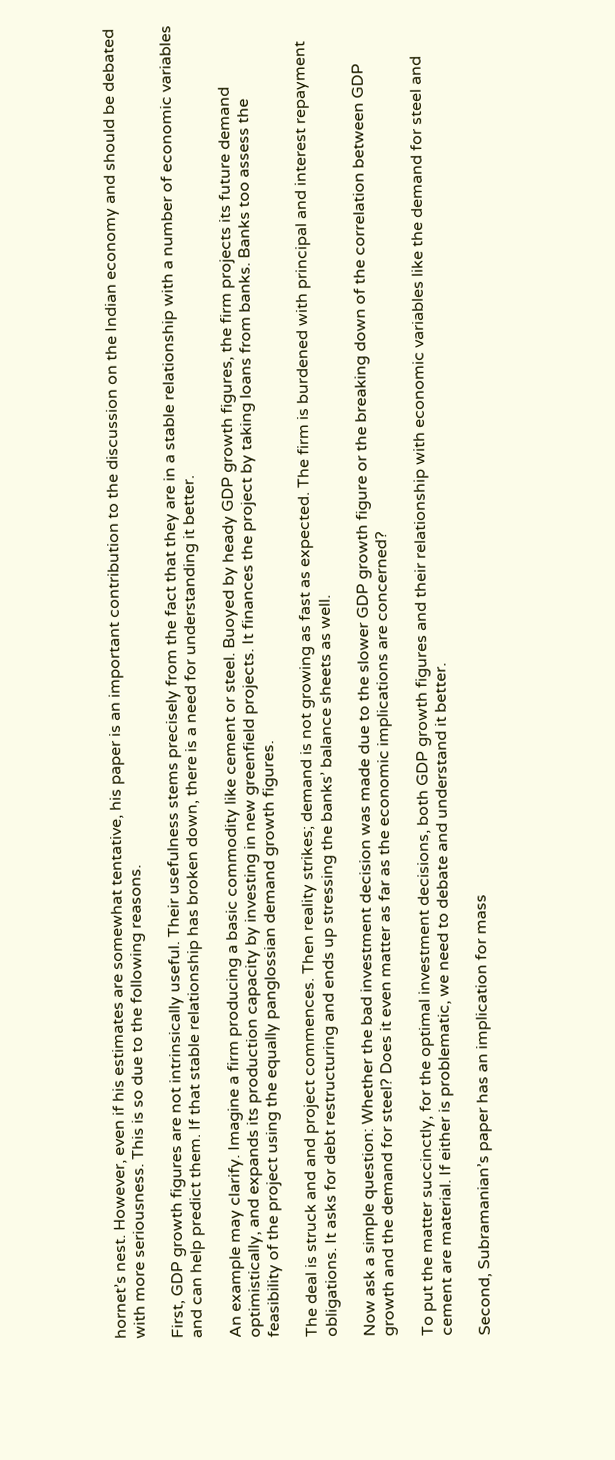hornet’s nest. However, even if his estimates are somewhat tentative, his paper is an important contribution to the discussion on the Indian economy and should be debated with more seriousness. This is so due to the following reasons.

First, GDP growth figures are not intrinsically useful. Their usefulness stems precisely from the fact that they are in a stable relationship with a number of economic variables and can help predict them. If that stable relationship has broken down, there is a need for understanding it better.

An example may clarify. Imagine a firm producing a basic commodity like cement or steel. Buoyed by heady GDP growth figures, the firm projects its future demand optimistically, and expands its production capacity by investing in new greenfield projects. It finances the project by taking loans from banks. Banks too assess the feasibility of the project using the equally panglossian demand growth figures.

The deal is struck and and project commences. Then reality strikes; demand is not growing as fast as expected. The firm is burdened with principal and interest repayment obligations. It asks for debt restructuring and ends up stressing the banks’ balance sheets as well.

Now ask a simple question: Whether the bad investment decision was made due to the slower GDP growth figure or the breaking down of the correlation between GDP growth and the demand for steel? Does it even matter as far as the economic implications are concerned?

To put the matter succinctly, for the optimal investment decisions, both GDP growth figures and their relationship with economic variables like the demand for steel and cement are material. If either is problematic, we need to debate and understand it better.

Second, Subramanian’s paper has an implication for mass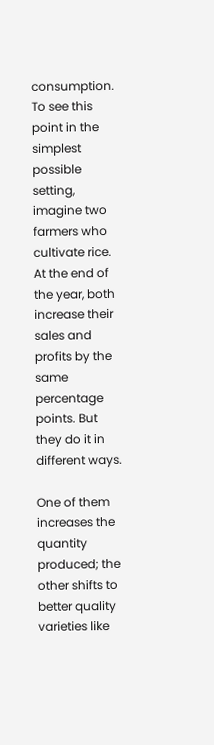consumption. To see this point in the simplest possible setting, imagine two farmers who cultivate rice. At the end of the year, both increase their sales and profits by the same percentage points. But they do it in different ways.

One of them increases the quantity produced; the other shifts to better quality varieties like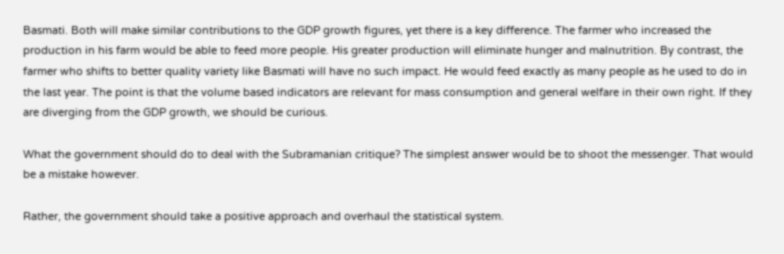Basmati. Both will make similar contributions to the GDP growth figures, yet there is a key difference. The farmer who increased the production in his farm would be able to feed more people. His greater production will eliminate hunger and malnutrition. By contrast, the farmer who shifts to better quality variety like Basmati will have no such impact. He would feed exactly as many people as he used to do in the last year. The point is that the volume based indicators are relevant for mass consumption and general welfare in their own right. If they are diverging from the GDP growth, we should be curious.

What the government should do to deal with the Subramanian critique? The simplest answer would be to shoot the messenger. That would be a mistake however.

Rather, the government should take a positive approach and overhaul the statistical system.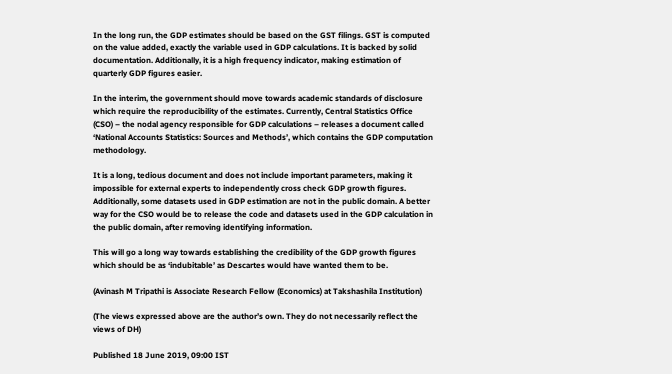In the long run, the GDP estimates should be based on the GST filings. GST is computed on the value added, exactly the variable used in GDP calculations. It is backed by solid documentation. Additionally, it is a high frequency indicator, making estimation of quarterly GDP figures easier.

In the interim, the government should move towards academic standards of disclosure which require the reproducibility of the estimates. Currently, Central Statistics Office (CSO) – the nodal agency responsible for GDP calculations – releases a document called ‘National Accounts Statistics: Sources and Methods’, which contains the GDP computation methodology.

It is a long, tedious document and does not include important parameters, making it impossible for external experts to independently cross check GDP growth figures. Additionally, some datasets used in GDP estimation are not in the public domain. A better way for the CSO would be to release the code and datasets used in the GDP calculation in the public domain, after removing identifying information.

This will go a long way towards establishing the credibility of the GDP growth figures which should be as ‘indubitable’ as Descartes would have wanted them to be.

(Avinash M Tripathi is Associate Research Fellow (Economics) at Takshashila Institution)

(The views expressed above are the author’s own. They do not necessarily reflect the views of DH)

Published 18 June 2019, 09:00 IST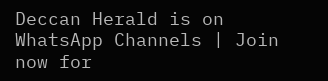Deccan Herald is on WhatsApp Channels | Join now for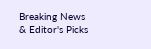Breaking News & Editor's Picks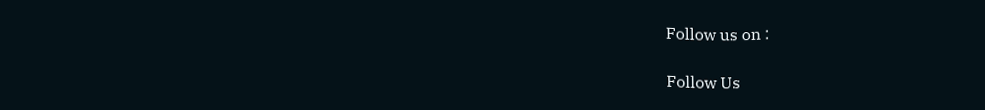Follow us on :

Follow Us